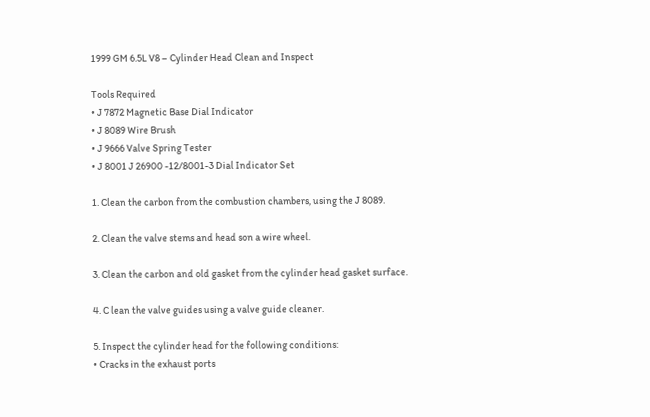1999 GM 6.5L V8 – Cylinder Head Clean and Inspect

Tools Required
• J 7872 Magnetic Base Dial Indicator
• J 8089 Wire Brush
• J 9666 Valve Spring Tester
• J 8001 J 26900 -12/8001-3 Dial Indicator Set

1. Clean the carbon from the combustion chambers, using the J 8089.

2. Clean the valve stems and head son a wire wheel.

3. Clean the carbon and old gasket from the cylinder head gasket surface.

4. C lean the valve guides using a valve guide cleaner.

5. Inspect the cylinder head for the following conditions:
• Cracks in the exhaust ports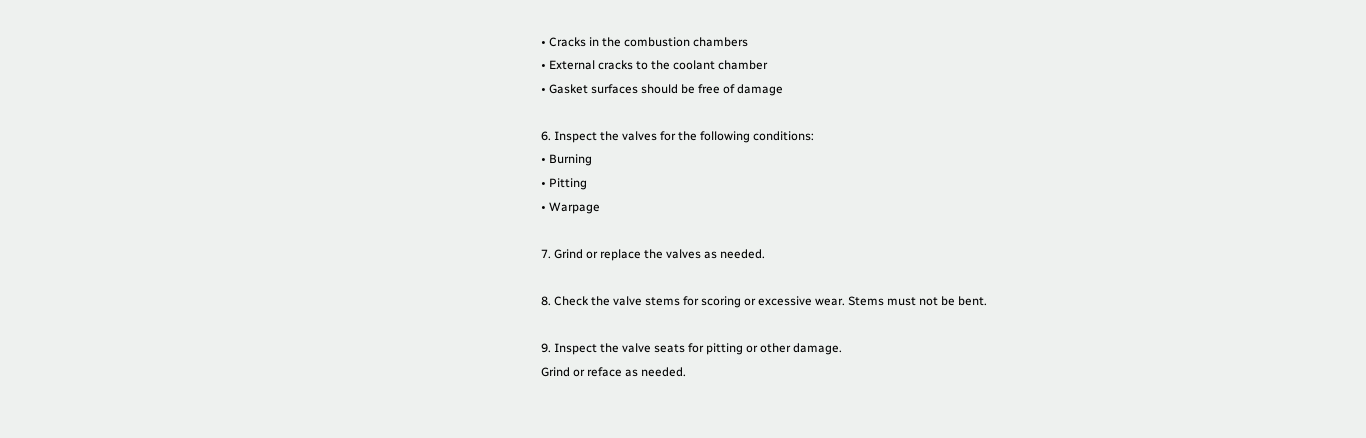• Cracks in the combustion chambers
• External cracks to the coolant chamber
• Gasket surfaces should be free of damage

6. Inspect the valves for the following conditions:
• Burning
• Pitting
• Warpage

7. Grind or replace the valves as needed.

8. Check the valve stems for scoring or excessive wear. Stems must not be bent.

9. Inspect the valve seats for pitting or other damage.
Grind or reface as needed.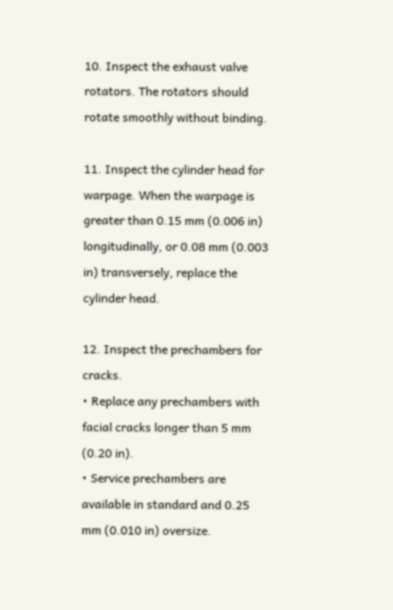10. Inspect the exhaust valve rotators. The rotators should rotate smoothly without binding.

11. Inspect the cylinder head for warpage. When the warpage is greater than 0.15 mm (0.006 in) longitudinally, or 0.08 mm (0.003 in) transversely, replace the cylinder head.

12. Inspect the prechambers for cracks.
• Replace any prechambers with facial cracks longer than 5 mm (0.20 in).
• Service prechambers are available in standard and 0.25 mm (0.010 in) oversize.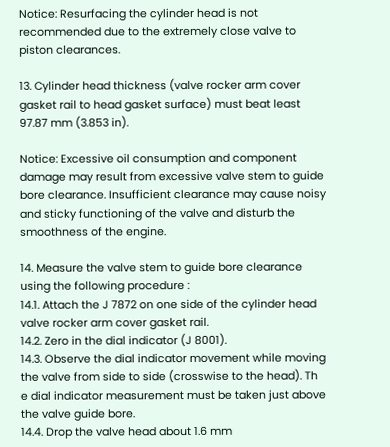Notice: Resurfacing the cylinder head is not recommended due to the extremely close valve to piston clearances.

13. Cylinder head thickness (valve rocker arm cover gasket rail to head gasket surface) must beat least 97.87 mm (3.853 in).

Notice: Excessive oil consumption and component damage may result from excessive valve stem to guide bore clearance. Insufficient clearance may cause noisy and sticky functioning of the valve and disturb the smoothness of the engine.

14. Measure the valve stem to guide bore clearance using the following procedure :
14.1. Attach the J 7872 on one side of the cylinder head valve rocker arm cover gasket rail.
14.2. Zero in the dial indicator (J 8001).
14.3. Observe the dial indicator movement while moving the valve from side to side (crosswise to the head). Th e dial indicator measurement must be taken just above the valve guide bore.
14.4. Drop the valve head about 1.6 mm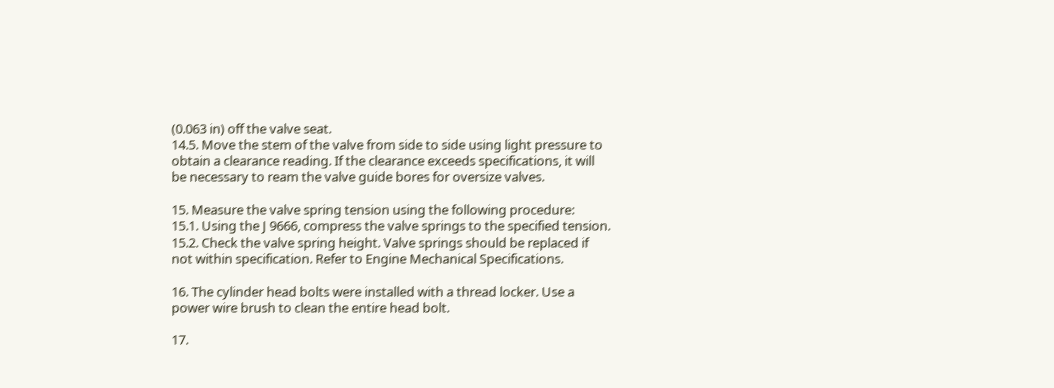(0.063 in) off the valve seat.
14.5. Move the stem of the valve from side to side using light pressure to obtain a clearance reading. If the clearance exceeds specifications, it will be necessary to ream the valve guide bores for oversize valves.

15. Measure the valve spring tension using the following procedure:
15.1. Using the J 9666, compress the valve springs to the specified tension.
15.2. Check the valve spring height. Valve springs should be replaced if not within specification. Refer to Engine Mechanical Specifications.

16. The cylinder head bolts were installed with a thread locker. Use a power wire brush to clean the entire head bolt.

17.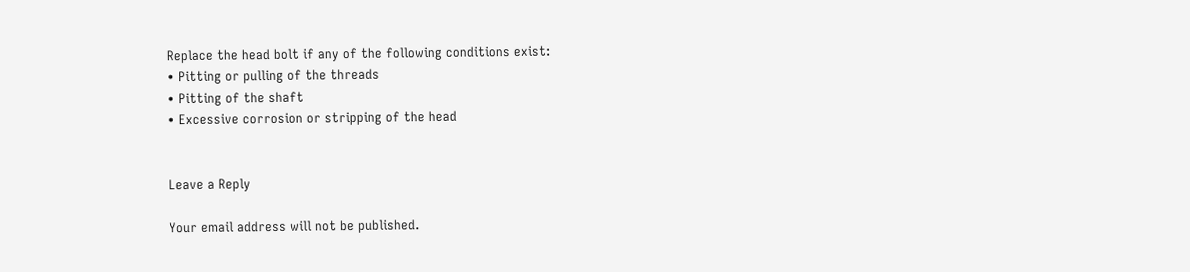Replace the head bolt if any of the following conditions exist:
• Pitting or pulling of the threads
• Pitting of the shaft
• Excessive corrosion or stripping of the head


Leave a Reply

Your email address will not be published.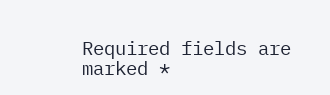Required fields are marked *